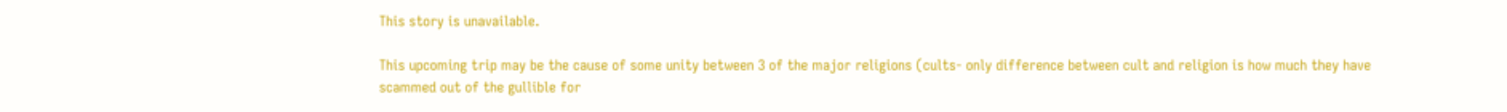This story is unavailable.

This upcoming trip may be the cause of some unity between 3 of the major religions (cults- only difference between cult and religion is how much they have scammed out of the gullible for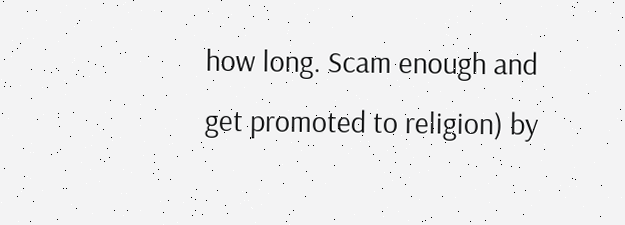how long. Scam enough and get promoted to religion) by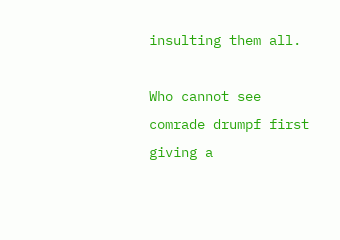insulting them all.

Who cannot see comrade drumpf first giving a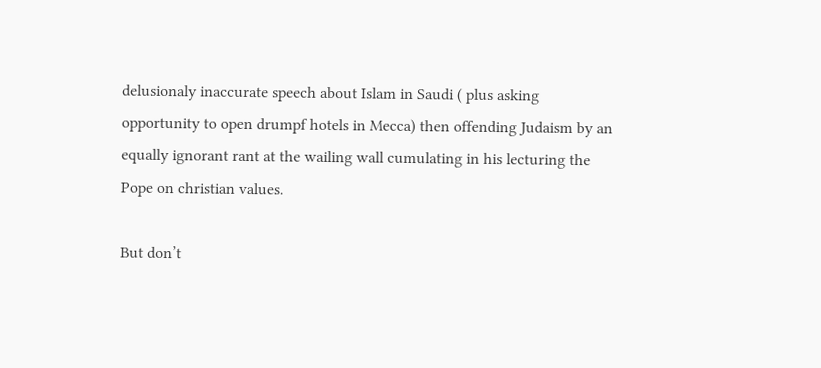delusionaly inaccurate speech about Islam in Saudi ( plus asking opportunity to open drumpf hotels in Mecca) then offending Judaism by an equally ignorant rant at the wailing wall cumulating in his lecturing the Pope on christian values.

But don’t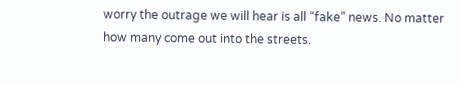worry the outrage we will hear is all “fake” news. No matter how many come out into the streets.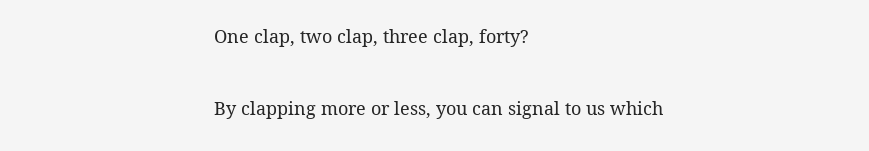One clap, two clap, three clap, forty?

By clapping more or less, you can signal to us which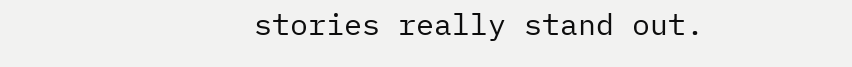stories really stand out.